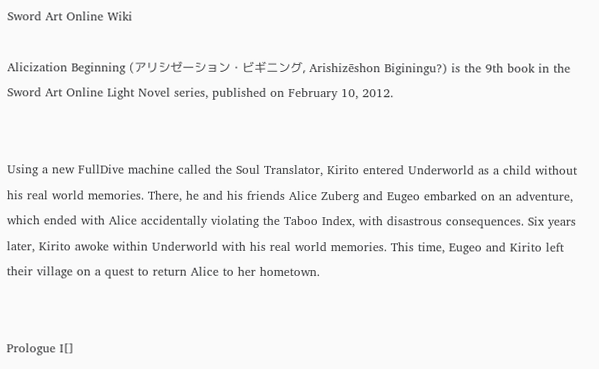Sword Art Online Wiki

Alicization Beginning (アリシゼーション・ビギニング, Arishizēshon Biginingu?) is the 9th book in the Sword Art Online Light Novel series, published on February 10, 2012.


Using a new FullDive machine called the Soul Translator, Kirito entered Underworld as a child without his real world memories. There, he and his friends Alice Zuberg and Eugeo embarked on an adventure, which ended with Alice accidentally violating the Taboo Index, with disastrous consequences. Six years later, Kirito awoke within Underworld with his real world memories. This time, Eugeo and Kirito left their village on a quest to return Alice to her hometown.


Prologue I[]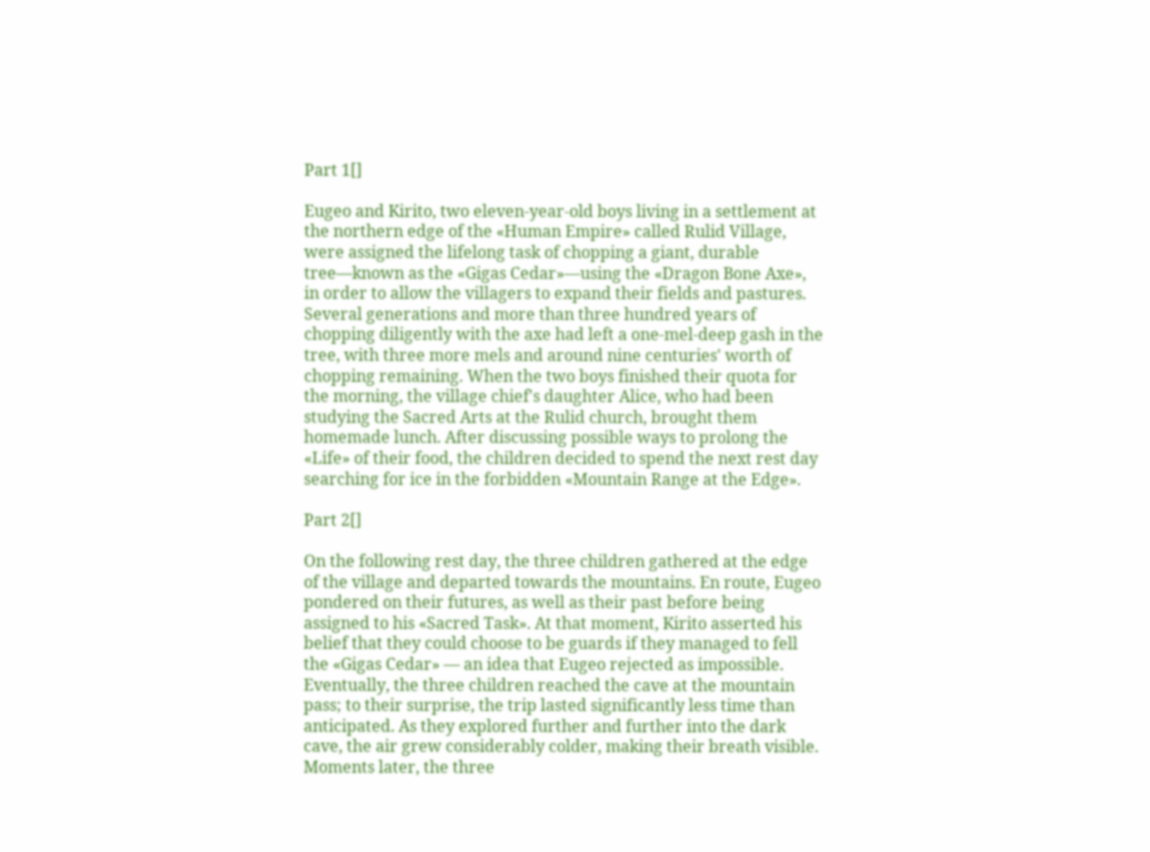Part 1[]

Eugeo and Kirito, two eleven-year-old boys living in a settlement at the northern edge of the «Human Empire» called Rulid Village, were assigned the lifelong task of chopping a giant, durable tree—known as the «Gigas Cedar»—using the «Dragon Bone Axe», in order to allow the villagers to expand their fields and pastures. Several generations and more than three hundred years of chopping diligently with the axe had left a one-mel-deep gash in the tree, with three more mels and around nine centuries' worth of chopping remaining. When the two boys finished their quota for the morning, the village chief's daughter Alice, who had been studying the Sacred Arts at the Rulid church, brought them homemade lunch. After discussing possible ways to prolong the «Life» of their food, the children decided to spend the next rest day searching for ice in the forbidden «Mountain Range at the Edge».

Part 2[]

On the following rest day, the three children gathered at the edge of the village and departed towards the mountains. En route, Eugeo pondered on their futures, as well as their past before being assigned to his «Sacred Task». At that moment, Kirito asserted his belief that they could choose to be guards if they managed to fell the «Gigas Cedar» — an idea that Eugeo rejected as impossible. Eventually, the three children reached the cave at the mountain pass; to their surprise, the trip lasted significantly less time than anticipated. As they explored further and further into the dark cave, the air grew considerably colder, making their breath visible. Moments later, the three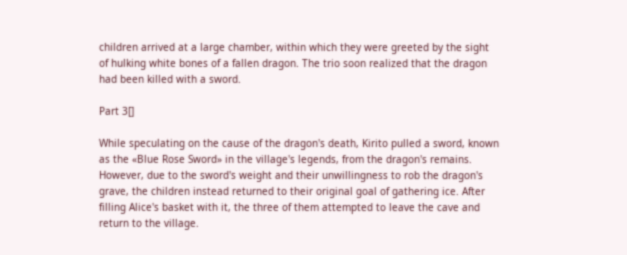children arrived at a large chamber, within which they were greeted by the sight of hulking white bones of a fallen dragon. The trio soon realized that the dragon had been killed with a sword.

Part 3[]

While speculating on the cause of the dragon's death, Kirito pulled a sword, known as the «Blue Rose Sword» in the village's legends, from the dragon's remains. However, due to the sword's weight and their unwillingness to rob the dragon's grave, the children instead returned to their original goal of gathering ice. After filling Alice's basket with it, the three of them attempted to leave the cave and return to the village.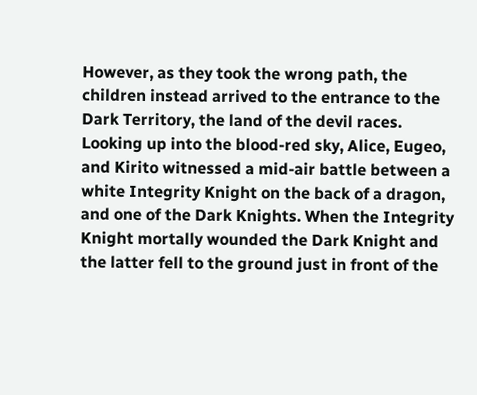However, as they took the wrong path, the children instead arrived to the entrance to the Dark Territory, the land of the devil races. Looking up into the blood-red sky, Alice, Eugeo, and Kirito witnessed a mid-air battle between a white Integrity Knight on the back of a dragon, and one of the Dark Knights. When the Integrity Knight mortally wounded the Dark Knight and the latter fell to the ground just in front of the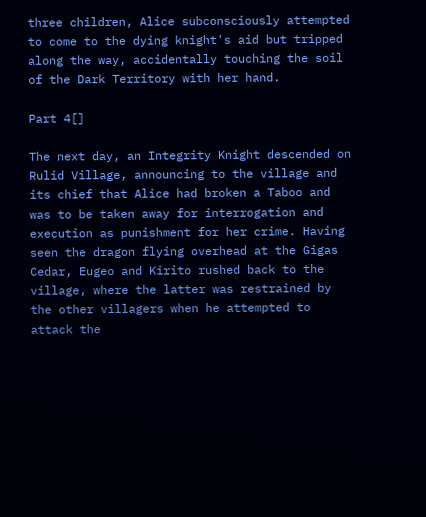three children, Alice subconsciously attempted to come to the dying knight's aid but tripped along the way, accidentally touching the soil of the Dark Territory with her hand.

Part 4[]

The next day, an Integrity Knight descended on Rulid Village, announcing to the village and its chief that Alice had broken a Taboo and was to be taken away for interrogation and execution as punishment for her crime. Having seen the dragon flying overhead at the Gigas Cedar, Eugeo and Kirito rushed back to the village, where the latter was restrained by the other villagers when he attempted to attack the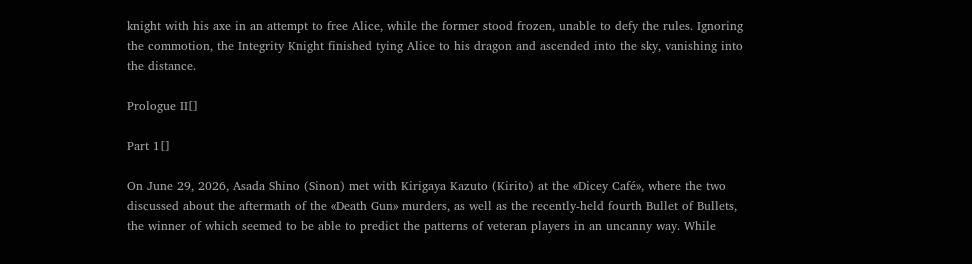knight with his axe in an attempt to free Alice, while the former stood frozen, unable to defy the rules. Ignoring the commotion, the Integrity Knight finished tying Alice to his dragon and ascended into the sky, vanishing into the distance.

Prologue II[]

Part 1[]

On June 29, 2026, Asada Shino (Sinon) met with Kirigaya Kazuto (Kirito) at the «Dicey Café», where the two discussed about the aftermath of the «Death Gun» murders, as well as the recently-held fourth Bullet of Bullets, the winner of which seemed to be able to predict the patterns of veteran players in an uncanny way. While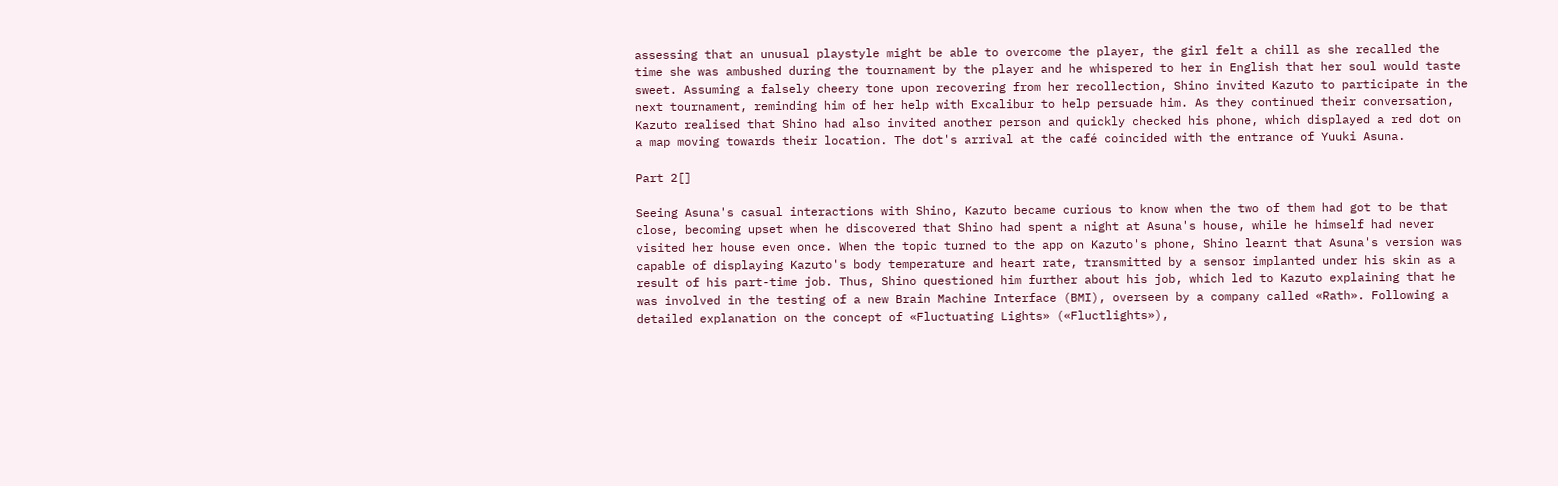assessing that an unusual playstyle might be able to overcome the player, the girl felt a chill as she recalled the time she was ambushed during the tournament by the player and he whispered to her in English that her soul would taste sweet. Assuming a falsely cheery tone upon recovering from her recollection, Shino invited Kazuto to participate in the next tournament, reminding him of her help with Excalibur to help persuade him. As they continued their conversation, Kazuto realised that Shino had also invited another person and quickly checked his phone, which displayed a red dot on a map moving towards their location. The dot's arrival at the café coincided with the entrance of Yuuki Asuna.

Part 2[]

Seeing Asuna's casual interactions with Shino, Kazuto became curious to know when the two of them had got to be that close, becoming upset when he discovered that Shino had spent a night at Asuna's house, while he himself had never visited her house even once. When the topic turned to the app on Kazuto's phone, Shino learnt that Asuna's version was capable of displaying Kazuto's body temperature and heart rate, transmitted by a sensor implanted under his skin as a result of his part-time job. Thus, Shino questioned him further about his job, which led to Kazuto explaining that he was involved in the testing of a new Brain Machine Interface (BMI), overseen by a company called «Rath». Following a detailed explanation on the concept of «Fluctuating Lights» («Fluctlights»),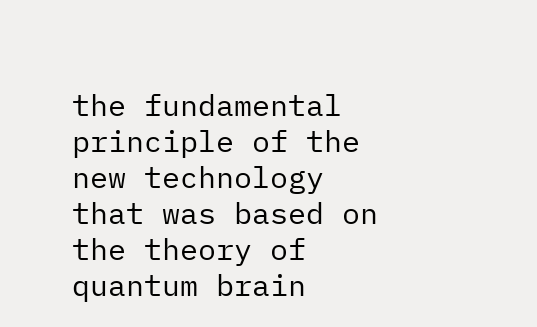the fundamental principle of the new technology that was based on the theory of quantum brain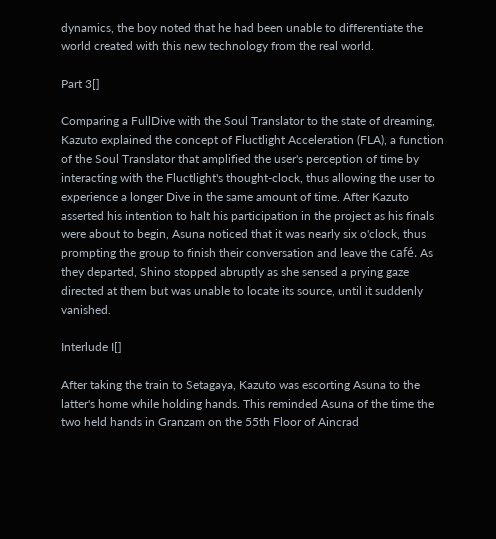dynamics, the boy noted that he had been unable to differentiate the world created with this new technology from the real world.

Part 3[]

Comparing a FullDive with the Soul Translator to the state of dreaming, Kazuto explained the concept of Fluctlight Acceleration (FLA), a function of the Soul Translator that amplified the user's perception of time by interacting with the Fluctlight's thought-clock, thus allowing the user to experience a longer Dive in the same amount of time. After Kazuto asserted his intention to halt his participation in the project as his finals were about to begin, Asuna noticed that it was nearly six o'clock, thus prompting the group to finish their conversation and leave the café. As they departed, Shino stopped abruptly as she sensed a prying gaze directed at them but was unable to locate its source, until it suddenly vanished.

Interlude I[]

After taking the train to Setagaya, Kazuto was escorting Asuna to the latter's home while holding hands. This reminded Asuna of the time the two held hands in Granzam on the 55th Floor of Aincrad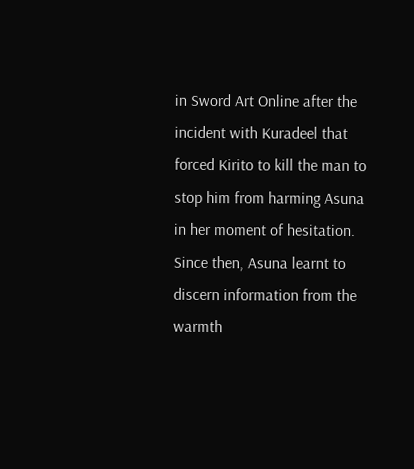in Sword Art Online after the incident with Kuradeel that forced Kirito to kill the man to stop him from harming Asuna in her moment of hesitation. Since then, Asuna learnt to discern information from the warmth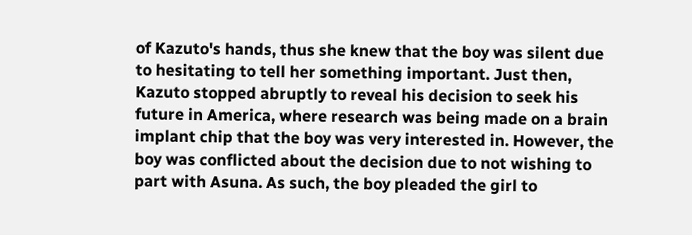of Kazuto's hands, thus she knew that the boy was silent due to hesitating to tell her something important. Just then, Kazuto stopped abruptly to reveal his decision to seek his future in America, where research was being made on a brain implant chip that the boy was very interested in. However, the boy was conflicted about the decision due to not wishing to part with Asuna. As such, the boy pleaded the girl to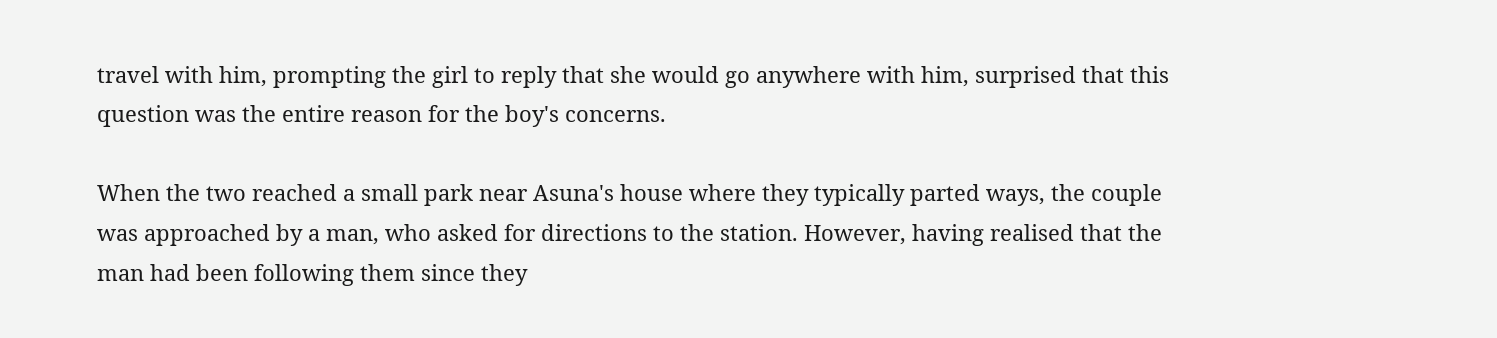travel with him, prompting the girl to reply that she would go anywhere with him, surprised that this question was the entire reason for the boy's concerns.

When the two reached a small park near Asuna's house where they typically parted ways, the couple was approached by a man, who asked for directions to the station. However, having realised that the man had been following them since they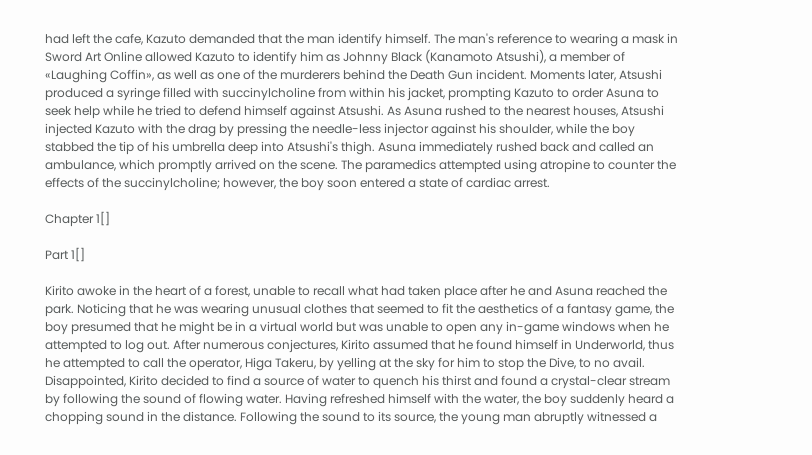had left the cafe, Kazuto demanded that the man identify himself. The man's reference to wearing a mask in Sword Art Online allowed Kazuto to identify him as Johnny Black (Kanamoto Atsushi), a member of «Laughing Coffin», as well as one of the murderers behind the Death Gun incident. Moments later, Atsushi produced a syringe filled with succinylcholine from within his jacket, prompting Kazuto to order Asuna to seek help while he tried to defend himself against Atsushi. As Asuna rushed to the nearest houses, Atsushi injected Kazuto with the drag by pressing the needle-less injector against his shoulder, while the boy stabbed the tip of his umbrella deep into Atsushi's thigh. Asuna immediately rushed back and called an ambulance, which promptly arrived on the scene. The paramedics attempted using atropine to counter the effects of the succinylcholine; however, the boy soon entered a state of cardiac arrest.

Chapter 1[]

Part 1[]

Kirito awoke in the heart of a forest, unable to recall what had taken place after he and Asuna reached the park. Noticing that he was wearing unusual clothes that seemed to fit the aesthetics of a fantasy game, the boy presumed that he might be in a virtual world but was unable to open any in-game windows when he attempted to log out. After numerous conjectures, Kirito assumed that he found himself in Underworld, thus he attempted to call the operator, Higa Takeru, by yelling at the sky for him to stop the Dive, to no avail. Disappointed, Kirito decided to find a source of water to quench his thirst and found a crystal-clear stream by following the sound of flowing water. Having refreshed himself with the water, the boy suddenly heard a chopping sound in the distance. Following the sound to its source, the young man abruptly witnessed a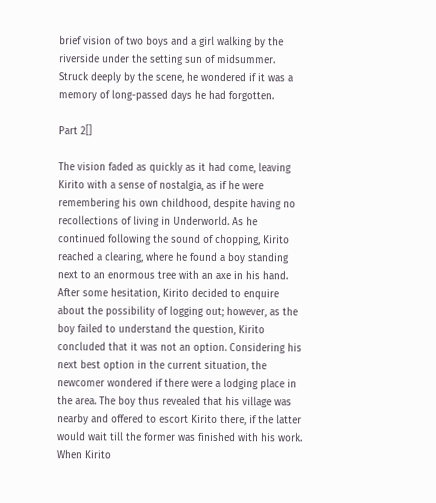brief vision of two boys and a girl walking by the riverside under the setting sun of midsummer. Struck deeply by the scene, he wondered if it was a memory of long-passed days he had forgotten.

Part 2[]

The vision faded as quickly as it had come, leaving Kirito with a sense of nostalgia, as if he were remembering his own childhood, despite having no recollections of living in Underworld. As he continued following the sound of chopping, Kirito reached a clearing, where he found a boy standing next to an enormous tree with an axe in his hand. After some hesitation, Kirito decided to enquire about the possibility of logging out; however, as the boy failed to understand the question, Kirito concluded that it was not an option. Considering his next best option in the current situation, the newcomer wondered if there were a lodging place in the area. The boy thus revealed that his village was nearby and offered to escort Kirito there, if the latter would wait till the former was finished with his work. When Kirito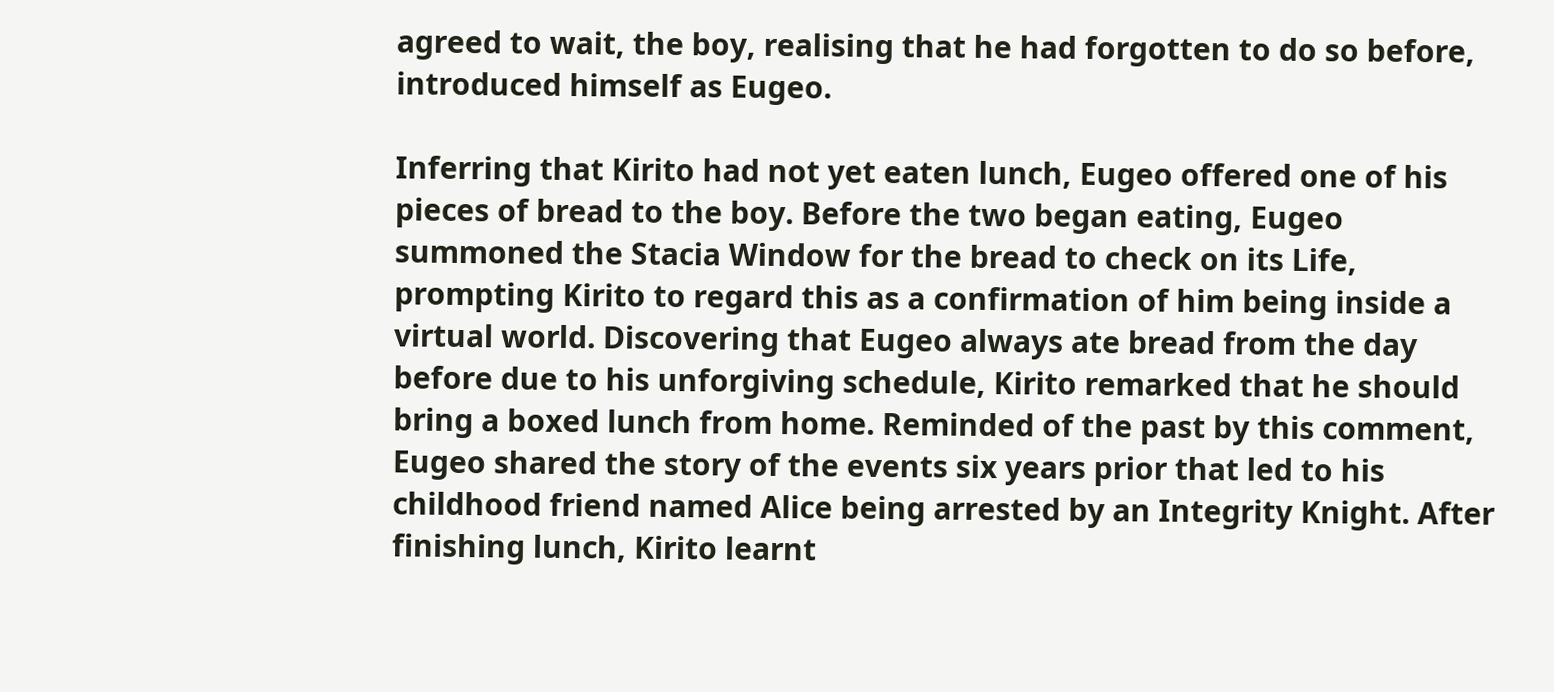agreed to wait, the boy, realising that he had forgotten to do so before, introduced himself as Eugeo.

Inferring that Kirito had not yet eaten lunch, Eugeo offered one of his pieces of bread to the boy. Before the two began eating, Eugeo summoned the Stacia Window for the bread to check on its Life, prompting Kirito to regard this as a confirmation of him being inside a virtual world. Discovering that Eugeo always ate bread from the day before due to his unforgiving schedule, Kirito remarked that he should bring a boxed lunch from home. Reminded of the past by this comment, Eugeo shared the story of the events six years prior that led to his childhood friend named Alice being arrested by an Integrity Knight. After finishing lunch, Kirito learnt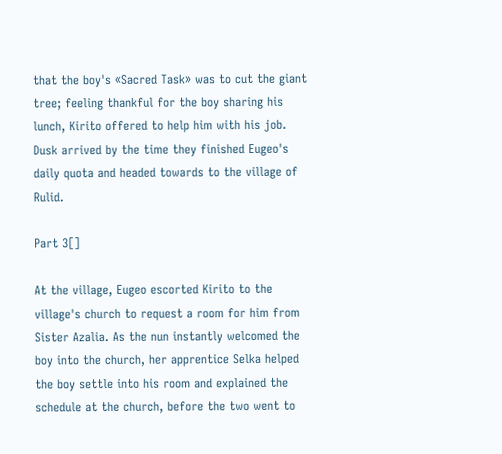that the boy's «Sacred Task» was to cut the giant tree; feeling thankful for the boy sharing his lunch, Kirito offered to help him with his job. Dusk arrived by the time they finished Eugeo's daily quota and headed towards to the village of Rulid.

Part 3[]

At the village, Eugeo escorted Kirito to the village's church to request a room for him from Sister Azalia. As the nun instantly welcomed the boy into the church, her apprentice Selka helped the boy settle into his room and explained the schedule at the church, before the two went to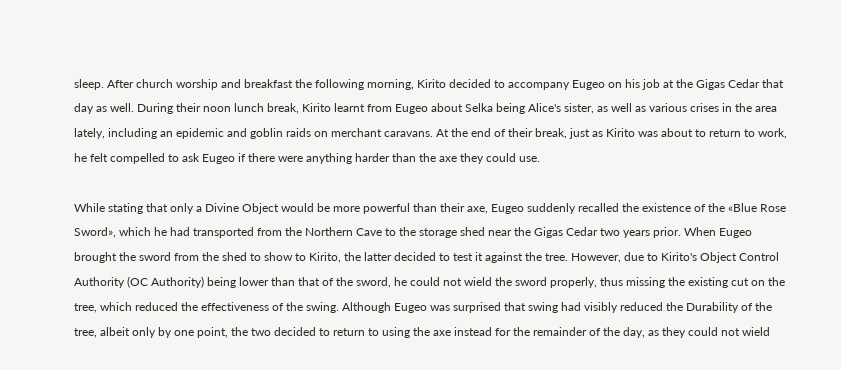sleep. After church worship and breakfast the following morning, Kirito decided to accompany Eugeo on his job at the Gigas Cedar that day as well. During their noon lunch break, Kirito learnt from Eugeo about Selka being Alice's sister, as well as various crises in the area lately, including an epidemic and goblin raids on merchant caravans. At the end of their break, just as Kirito was about to return to work, he felt compelled to ask Eugeo if there were anything harder than the axe they could use.

While stating that only a Divine Object would be more powerful than their axe, Eugeo suddenly recalled the existence of the «Blue Rose Sword», which he had transported from the Northern Cave to the storage shed near the Gigas Cedar two years prior. When Eugeo brought the sword from the shed to show to Kirito, the latter decided to test it against the tree. However, due to Kirito's Object Control Authority (OC Authority) being lower than that of the sword, he could not wield the sword properly, thus missing the existing cut on the tree, which reduced the effectiveness of the swing. Although Eugeo was surprised that swing had visibly reduced the Durability of the tree, albeit only by one point, the two decided to return to using the axe instead for the remainder of the day, as they could not wield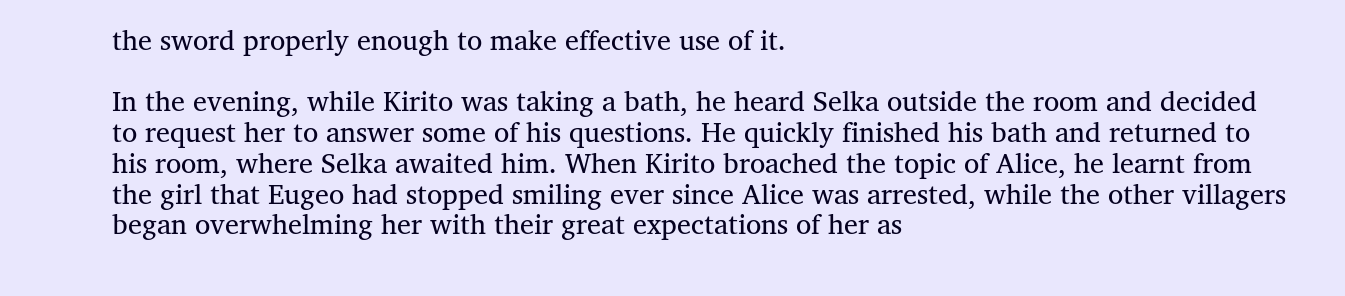the sword properly enough to make effective use of it.

In the evening, while Kirito was taking a bath, he heard Selka outside the room and decided to request her to answer some of his questions. He quickly finished his bath and returned to his room, where Selka awaited him. When Kirito broached the topic of Alice, he learnt from the girl that Eugeo had stopped smiling ever since Alice was arrested, while the other villagers began overwhelming her with their great expectations of her as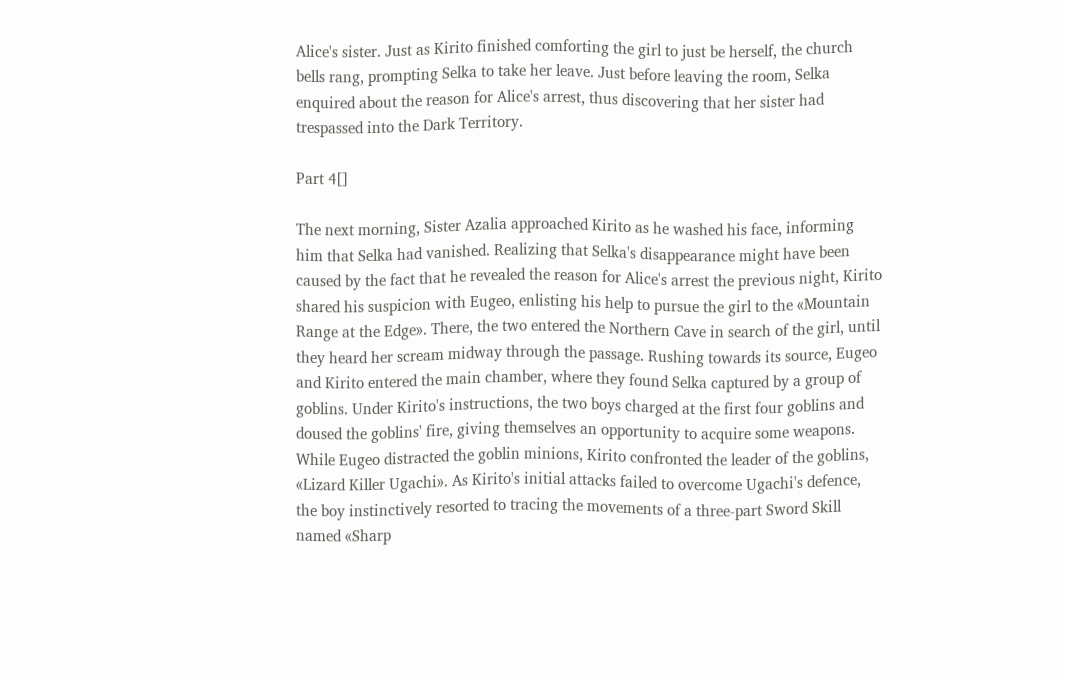Alice's sister. Just as Kirito finished comforting the girl to just be herself, the church bells rang, prompting Selka to take her leave. Just before leaving the room, Selka enquired about the reason for Alice's arrest, thus discovering that her sister had trespassed into the Dark Territory.

Part 4[]

The next morning, Sister Azalia approached Kirito as he washed his face, informing him that Selka had vanished. Realizing that Selka's disappearance might have been caused by the fact that he revealed the reason for Alice's arrest the previous night, Kirito shared his suspicion with Eugeo, enlisting his help to pursue the girl to the «Mountain Range at the Edge». There, the two entered the Northern Cave in search of the girl, until they heard her scream midway through the passage. Rushing towards its source, Eugeo and Kirito entered the main chamber, where they found Selka captured by a group of goblins. Under Kirito's instructions, the two boys charged at the first four goblins and doused the goblins' fire, giving themselves an opportunity to acquire some weapons. While Eugeo distracted the goblin minions, Kirito confronted the leader of the goblins, «Lizard Killer Ugachi». As Kirito's initial attacks failed to overcome Ugachi's defence, the boy instinctively resorted to tracing the movements of a three-part Sword Skill named «Sharp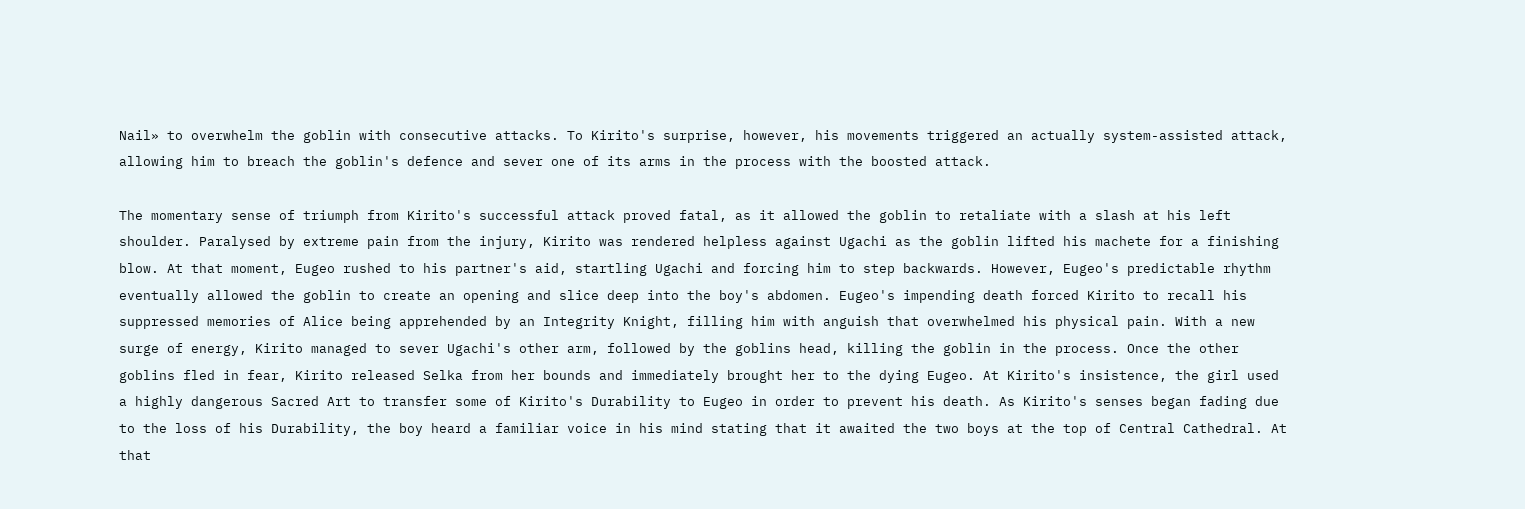Nail» to overwhelm the goblin with consecutive attacks. To Kirito's surprise, however, his movements triggered an actually system-assisted attack, allowing him to breach the goblin's defence and sever one of its arms in the process with the boosted attack.

The momentary sense of triumph from Kirito's successful attack proved fatal, as it allowed the goblin to retaliate with a slash at his left shoulder. Paralysed by extreme pain from the injury, Kirito was rendered helpless against Ugachi as the goblin lifted his machete for a finishing blow. At that moment, Eugeo rushed to his partner's aid, startling Ugachi and forcing him to step backwards. However, Eugeo's predictable rhythm eventually allowed the goblin to create an opening and slice deep into the boy's abdomen. Eugeo's impending death forced Kirito to recall his suppressed memories of Alice being apprehended by an Integrity Knight, filling him with anguish that overwhelmed his physical pain. With a new surge of energy, Kirito managed to sever Ugachi's other arm, followed by the goblins head, killing the goblin in the process. Once the other goblins fled in fear, Kirito released Selka from her bounds and immediately brought her to the dying Eugeo. At Kirito's insistence, the girl used a highly dangerous Sacred Art to transfer some of Kirito's Durability to Eugeo in order to prevent his death. As Kirito's senses began fading due to the loss of his Durability, the boy heard a familiar voice in his mind stating that it awaited the two boys at the top of Central Cathedral. At that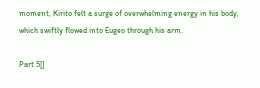moment, Kirito felt a surge of overwhelming energy in his body, which swiftly flowed into Eugeo through his arm.

Part 5[]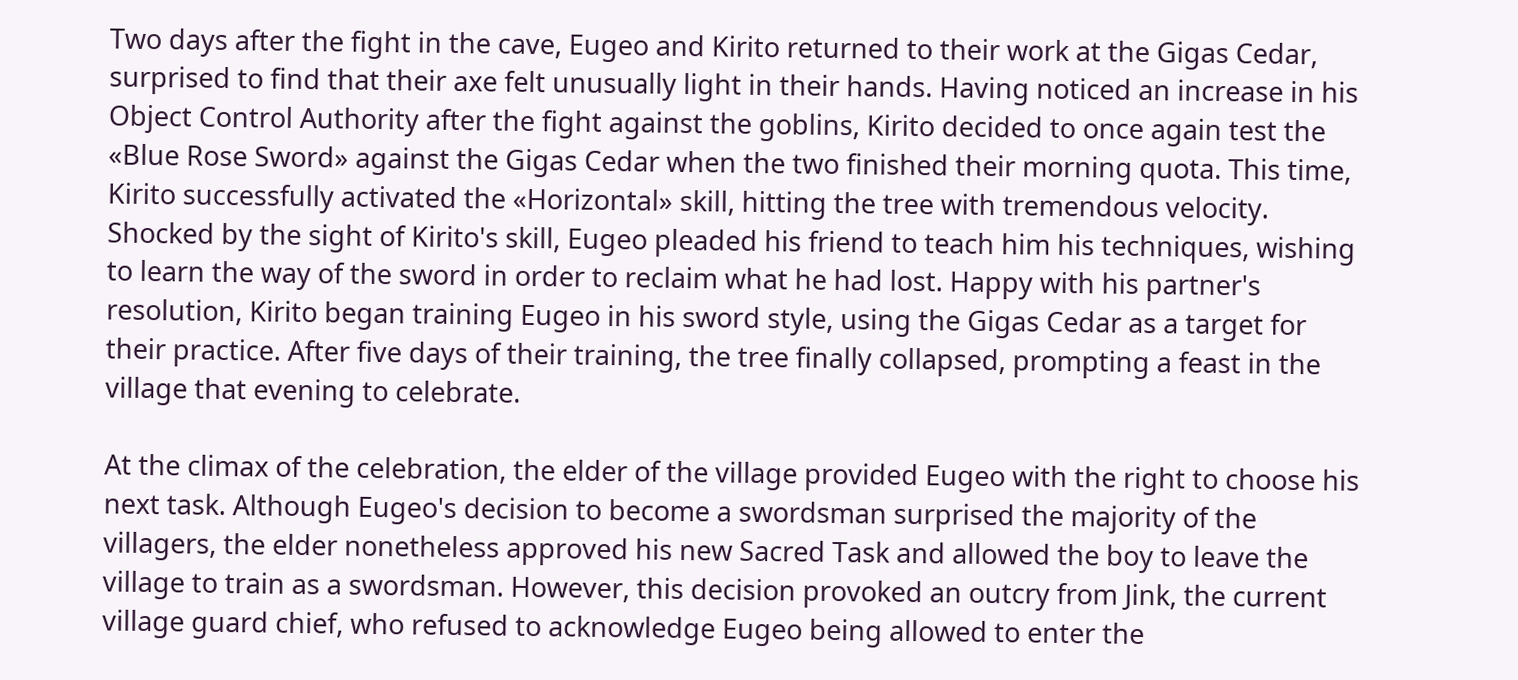Two days after the fight in the cave, Eugeo and Kirito returned to their work at the Gigas Cedar, surprised to find that their axe felt unusually light in their hands. Having noticed an increase in his Object Control Authority after the fight against the goblins, Kirito decided to once again test the «Blue Rose Sword» against the Gigas Cedar when the two finished their morning quota. This time, Kirito successfully activated the «Horizontal» skill, hitting the tree with tremendous velocity. Shocked by the sight of Kirito's skill, Eugeo pleaded his friend to teach him his techniques, wishing to learn the way of the sword in order to reclaim what he had lost. Happy with his partner's resolution, Kirito began training Eugeo in his sword style, using the Gigas Cedar as a target for their practice. After five days of their training, the tree finally collapsed, prompting a feast in the village that evening to celebrate.

At the climax of the celebration, the elder of the village provided Eugeo with the right to choose his next task. Although Eugeo's decision to become a swordsman surprised the majority of the villagers, the elder nonetheless approved his new Sacred Task and allowed the boy to leave the village to train as a swordsman. However, this decision provoked an outcry from Jink, the current village guard chief, who refused to acknowledge Eugeo being allowed to enter the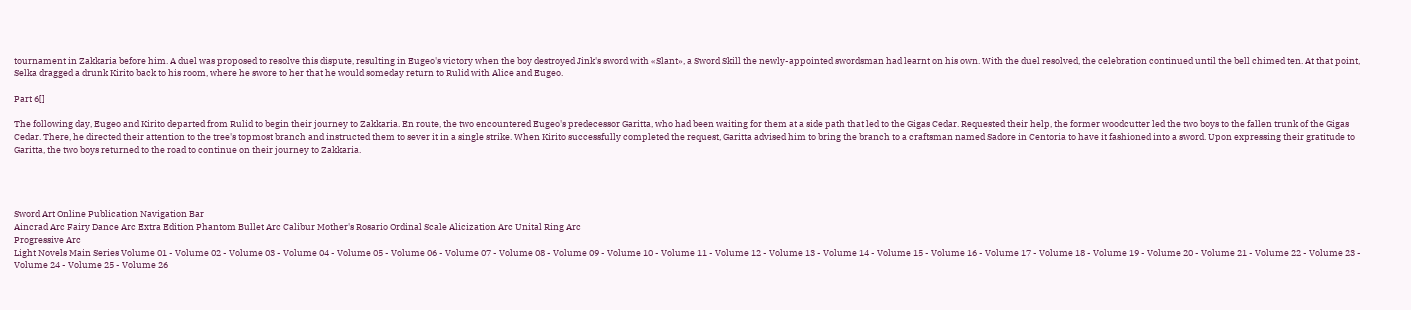tournament in Zakkaria before him. A duel was proposed to resolve this dispute, resulting in Eugeo's victory when the boy destroyed Jink's sword with «Slant», a Sword Skill the newly-appointed swordsman had learnt on his own. With the duel resolved, the celebration continued until the bell chimed ten. At that point, Selka dragged a drunk Kirito back to his room, where he swore to her that he would someday return to Rulid with Alice and Eugeo.

Part 6[]

The following day, Eugeo and Kirito departed from Rulid to begin their journey to Zakkaria. En route, the two encountered Eugeo's predecessor Garitta, who had been waiting for them at a side path that led to the Gigas Cedar. Requested their help, the former woodcutter led the two boys to the fallen trunk of the Gigas Cedar. There, he directed their attention to the tree's topmost branch and instructed them to sever it in a single strike. When Kirito successfully completed the request, Garitta advised him to bring the branch to a craftsman named Sadore in Centoria to have it fashioned into a sword. Upon expressing their gratitude to Garitta, the two boys returned to the road to continue on their journey to Zakkaria.




Sword Art Online Publication Navigation Bar
Aincrad Arc Fairy Dance Arc Extra Edition Phantom Bullet Arc Calibur Mother's Rosario Ordinal Scale Alicization Arc Unital Ring Arc
Progressive Arc
Light Novels Main Series Volume 01 - Volume 02 - Volume 03 - Volume 04 - Volume 05 - Volume 06 - Volume 07 - Volume 08 - Volume 09 - Volume 10 - Volume 11 - Volume 12 - Volume 13 - Volume 14 - Volume 15 - Volume 16 - Volume 17 - Volume 18 - Volume 19 - Volume 20 - Volume 21 - Volume 22 - Volume 23 - Volume 24 - Volume 25 - Volume 26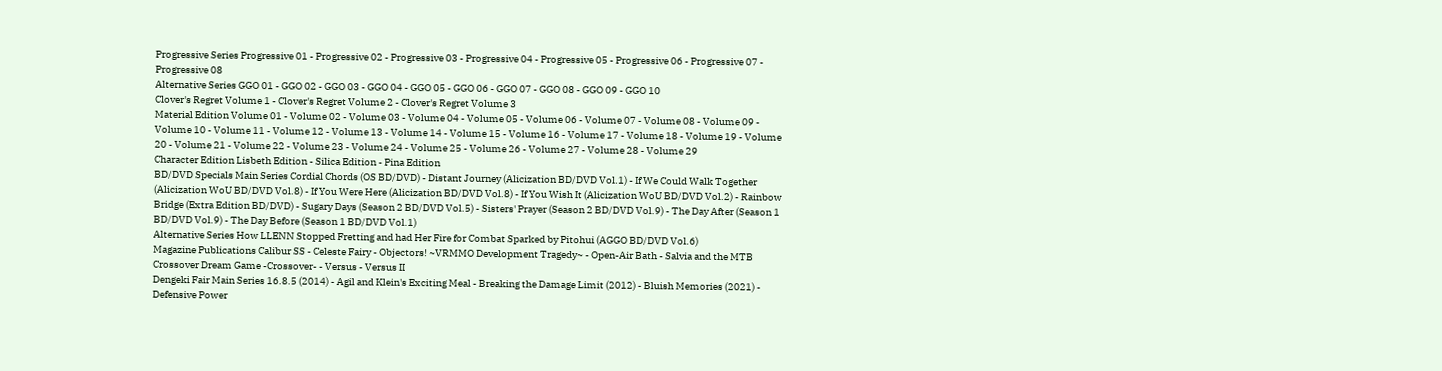Progressive Series Progressive 01 - Progressive 02 - Progressive 03 - Progressive 04 - Progressive 05 - Progressive 06 - Progressive 07 - Progressive 08
Alternative Series GGO 01 - GGO 02 - GGO 03 - GGO 04 - GGO 05 - GGO 06 - GGO 07 - GGO 08 - GGO 09 - GGO 10
Clover's Regret Volume 1 - Clover's Regret Volume 2 - Clover's Regret Volume 3
Material Edition Volume 01 - Volume 02 - Volume 03 - Volume 04 - Volume 05 - Volume 06 - Volume 07 - Volume 08 - Volume 09 - Volume 10 - Volume 11 - Volume 12 - Volume 13 - Volume 14 - Volume 15 - Volume 16 - Volume 17 - Volume 18 - Volume 19 - Volume 20 - Volume 21 - Volume 22 - Volume 23 - Volume 24 - Volume 25 - Volume 26 - Volume 27 - Volume 28 - Volume 29
Character Edition Lisbeth Edition - Silica Edition - Pina Edition
BD/DVD Specials Main Series Cordial Chords (OS BD/DVD) - Distant Journey (Alicization BD/DVD Vol.1) - If We Could Walk Together (Alicization WoU BD/DVD Vol.8) - If You Were Here (Alicization BD/DVD Vol.8) - If You Wish It (Alicization WoU BD/DVD Vol.2) - Rainbow Bridge (Extra Edition BD/DVD) - Sugary Days (Season 2 BD/DVD Vol.5) - Sisters' Prayer (Season 2 BD/DVD Vol.9) - The Day After (Season 1 BD/DVD Vol.9) - The Day Before (Season 1 BD/DVD Vol.1)
Alternative Series How LLENN Stopped Fretting and had Her Fire for Combat Sparked by Pitohui (AGGO BD/DVD Vol.6)
Magazine Publications Calibur SS - Celeste Fairy - Objectors! ~VRMMO Development Tragedy~ - Open-Air Bath - Salvia and the MTB
Crossover Dream Game -Crossover- - Versus - Versus II
Dengeki Fair Main Series 16.8.5 (2014) - Agil and Klein's Exciting Meal - Breaking the Damage Limit (2012) - Bluish Memories (2021) - Defensive Power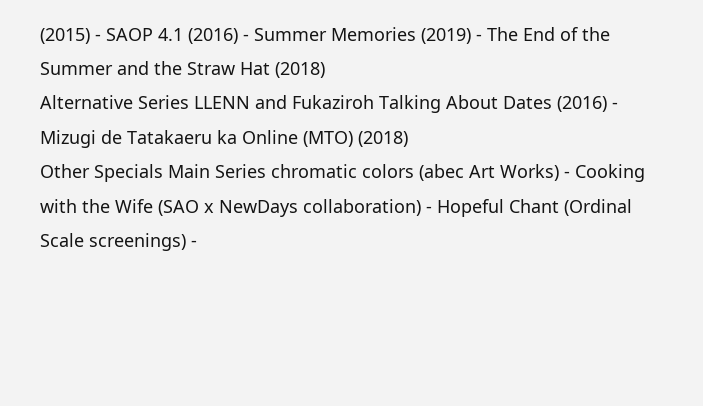(2015) - SAOP 4.1 (2016) - Summer Memories (2019) - The End of the Summer and the Straw Hat (2018)
Alternative Series LLENN and Fukaziroh Talking About Dates (2016) - Mizugi de Tatakaeru ka Online (MTO) (2018)
Other Specials Main Series chromatic colors (abec Art Works) - Cooking with the Wife (SAO x NewDays collaboration) - Hopeful Chant (Ordinal Scale screenings) -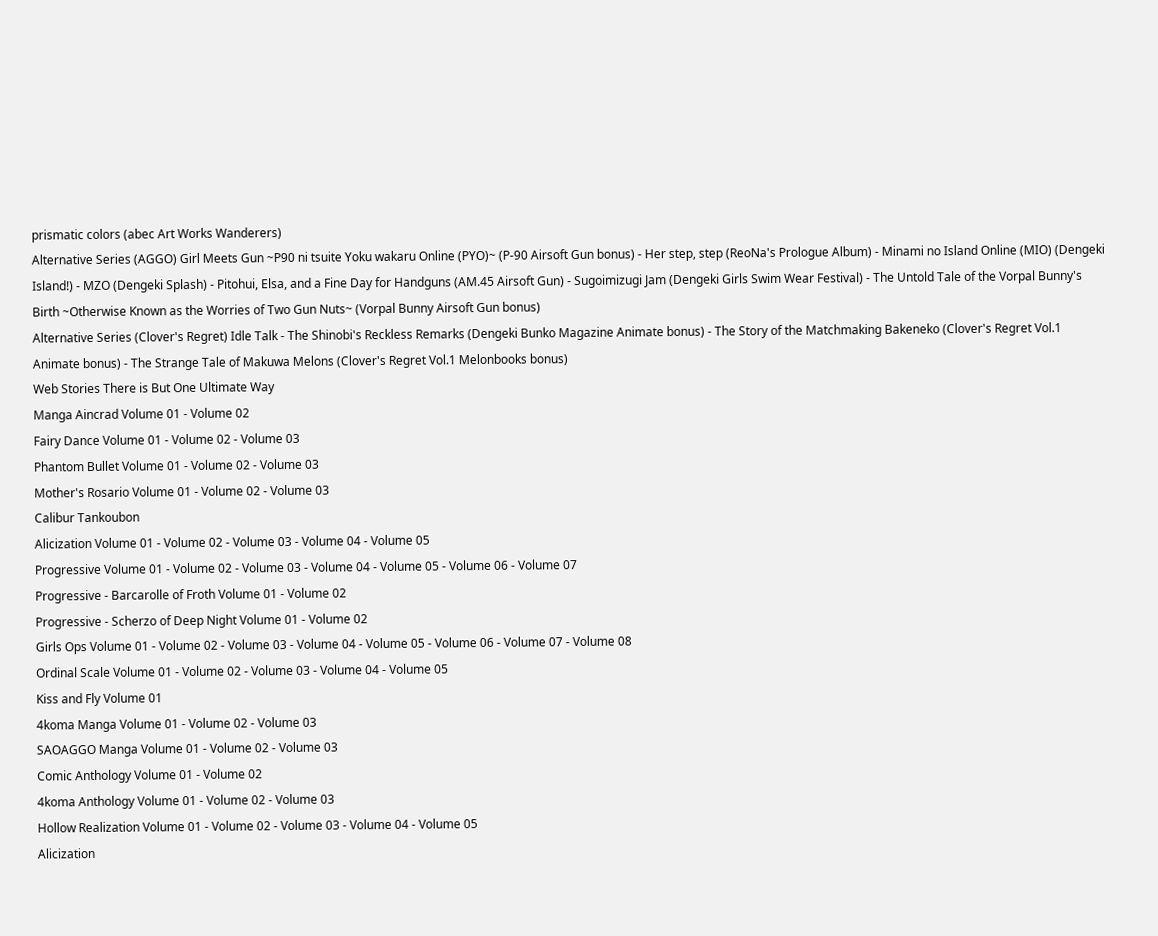prismatic colors (abec Art Works Wanderers)
Alternative Series (AGGO) Girl Meets Gun ~P90 ni tsuite Yoku wakaru Online (PYO)~ (P-90 Airsoft Gun bonus) - Her step, step (ReoNa's Prologue Album) - Minami no Island Online (MIO) (Dengeki Island!) - MZO (Dengeki Splash) - Pitohui, Elsa, and a Fine Day for Handguns (AM.45 Airsoft Gun) - Sugoimizugi Jam (Dengeki Girls Swim Wear Festival) - The Untold Tale of the Vorpal Bunny's Birth ~Otherwise Known as the Worries of Two Gun Nuts~ (Vorpal Bunny Airsoft Gun bonus)
Alternative Series (Clover's Regret) Idle Talk - The Shinobi's Reckless Remarks (Dengeki Bunko Magazine Animate bonus) - The Story of the Matchmaking Bakeneko (Clover's Regret Vol.1 Animate bonus) - The Strange Tale of Makuwa Melons (Clover's Regret Vol.1 Melonbooks bonus)
Web Stories There is But One Ultimate Way
Manga Aincrad Volume 01 - Volume 02
Fairy Dance Volume 01 - Volume 02 - Volume 03
Phantom Bullet Volume 01 - Volume 02 - Volume 03
Mother's Rosario Volume 01 - Volume 02 - Volume 03
Calibur Tankoubon
Alicization Volume 01 - Volume 02 - Volume 03 - Volume 04 - Volume 05
Progressive Volume 01 - Volume 02 - Volume 03 - Volume 04 - Volume 05 - Volume 06 - Volume 07
Progressive - Barcarolle of Froth Volume 01 - Volume 02
Progressive - Scherzo of Deep Night Volume 01 - Volume 02
Girls Ops Volume 01 - Volume 02 - Volume 03 - Volume 04 - Volume 05 - Volume 06 - Volume 07 - Volume 08
Ordinal Scale Volume 01 - Volume 02 - Volume 03 - Volume 04 - Volume 05
Kiss and Fly Volume 01
4koma Manga Volume 01 - Volume 02 - Volume 03
SAOAGGO Manga Volume 01 - Volume 02 - Volume 03
Comic Anthology Volume 01 - Volume 02
4koma Anthology Volume 01 - Volume 02 - Volume 03
Hollow Realization Volume 01 - Volume 02 - Volume 03 - Volume 04 - Volume 05
Alicization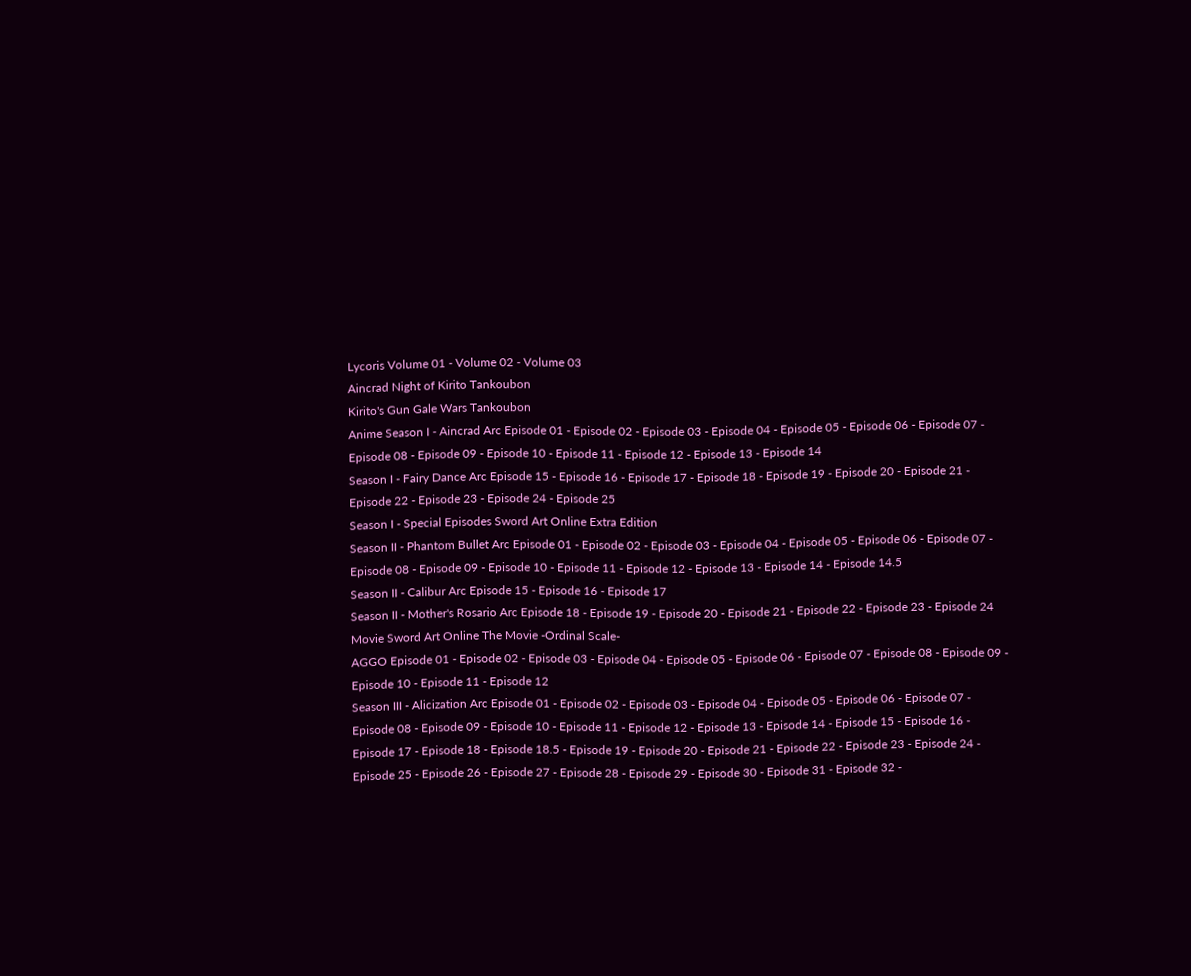Lycoris Volume 01 - Volume 02 - Volume 03
Aincrad Night of Kirito Tankoubon
Kirito's Gun Gale Wars Tankoubon
Anime Season I - Aincrad Arc Episode 01 - Episode 02 - Episode 03 - Episode 04 - Episode 05 - Episode 06 - Episode 07 - Episode 08 - Episode 09 - Episode 10 - Episode 11 - Episode 12 - Episode 13 - Episode 14
Season I - Fairy Dance Arc Episode 15 - Episode 16 - Episode 17 - Episode 18 - Episode 19 - Episode 20 - Episode 21 - Episode 22 - Episode 23 - Episode 24 - Episode 25
Season I - Special Episodes Sword Art Online Extra Edition
Season II - Phantom Bullet Arc Episode 01 - Episode 02 - Episode 03 - Episode 04 - Episode 05 - Episode 06 - Episode 07 - Episode 08 - Episode 09 - Episode 10 - Episode 11 - Episode 12 - Episode 13 - Episode 14 - Episode 14.5
Season II - Calibur Arc Episode 15 - Episode 16 - Episode 17
Season II - Mother's Rosario Arc Episode 18 - Episode 19 - Episode 20 - Episode 21 - Episode 22 - Episode 23 - Episode 24
Movie Sword Art Online The Movie -Ordinal Scale-
AGGO Episode 01 - Episode 02 - Episode 03 - Episode 04 - Episode 05 - Episode 06 - Episode 07 - Episode 08 - Episode 09 - Episode 10 - Episode 11 - Episode 12
Season III - Alicization Arc Episode 01 - Episode 02 - Episode 03 - Episode 04 - Episode 05 - Episode 06 - Episode 07 - Episode 08 - Episode 09 - Episode 10 - Episode 11 - Episode 12 - Episode 13 - Episode 14 - Episode 15 - Episode 16 - Episode 17 - Episode 18 - Episode 18.5 - Episode 19 - Episode 20 - Episode 21 - Episode 22 - Episode 23 - Episode 24 - Episode 25 - Episode 26 - Episode 27 - Episode 28 - Episode 29 - Episode 30 - Episode 31 - Episode 32 -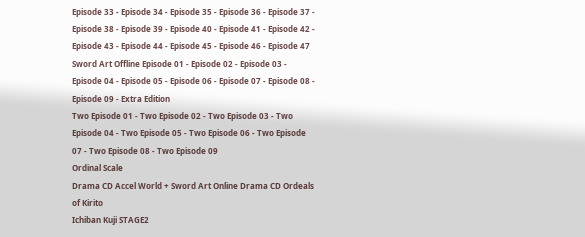Episode 33 - Episode 34 - Episode 35 - Episode 36 - Episode 37 - Episode 38 - Episode 39 - Episode 40 - Episode 41 - Episode 42 - Episode 43 - Episode 44 - Episode 45 - Episode 46 - Episode 47
Sword Art Offline Episode 01 - Episode 02 - Episode 03 - Episode 04 - Episode 05 - Episode 06 - Episode 07 - Episode 08 - Episode 09 - Extra Edition
Two Episode 01 - Two Episode 02 - Two Episode 03 - Two Episode 04 - Two Episode 05 - Two Episode 06 - Two Episode 07 - Two Episode 08 - Two Episode 09
Ordinal Scale
Drama CD Accel World + Sword Art Online Drama CD Ordeals of Kirito
Ichiban Kuji STAGE2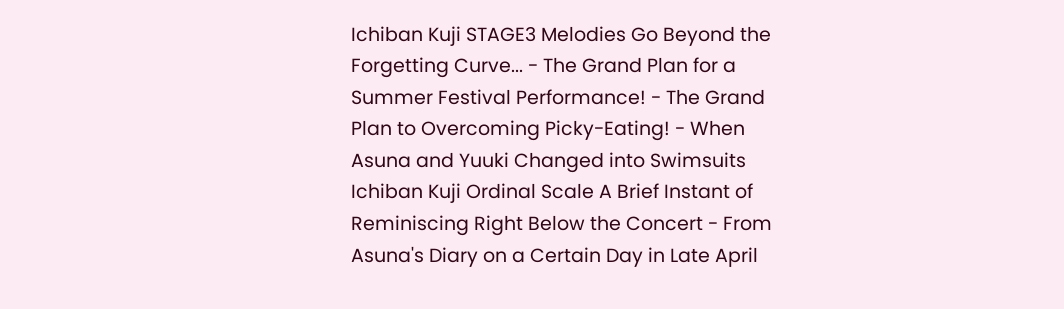Ichiban Kuji STAGE3 Melodies Go Beyond the Forgetting Curve... - The Grand Plan for a Summer Festival Performance! - The Grand Plan to Overcoming Picky-Eating! - When Asuna and Yuuki Changed into Swimsuits
Ichiban Kuji Ordinal Scale A Brief Instant of Reminiscing Right Below the Concert - From Asuna's Diary on a Certain Day in Late April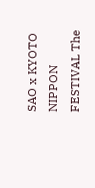SAO x KYOTO NIPPON FESTIVAL The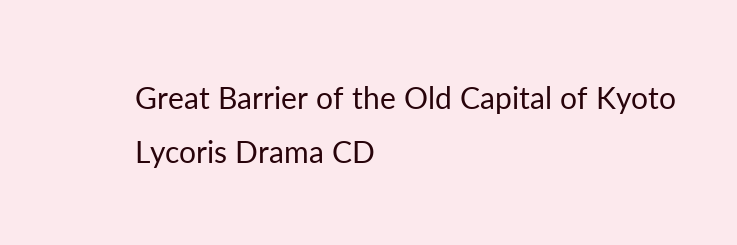Great Barrier of the Old Capital of Kyoto
Lycoris Drama CD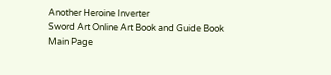Another Heroine Inverter
Sword Art Online Art Book and Guide Book Main Page